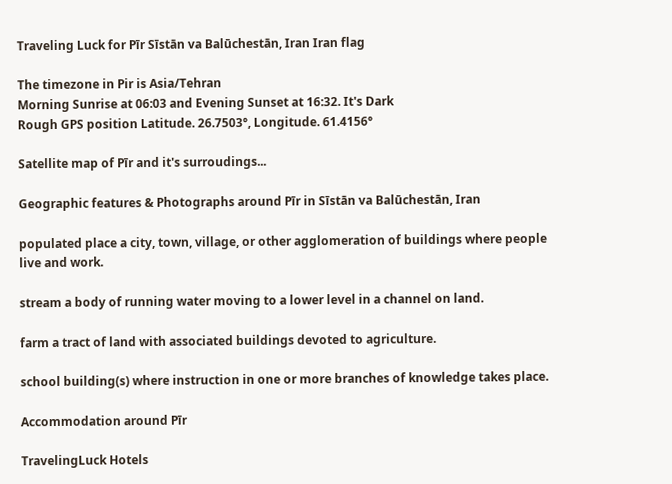Traveling Luck for Pīr Sīstān va Balūchestān, Iran Iran flag

The timezone in Pir is Asia/Tehran
Morning Sunrise at 06:03 and Evening Sunset at 16:32. It's Dark
Rough GPS position Latitude. 26.7503°, Longitude. 61.4156°

Satellite map of Pīr and it's surroudings...

Geographic features & Photographs around Pīr in Sīstān va Balūchestān, Iran

populated place a city, town, village, or other agglomeration of buildings where people live and work.

stream a body of running water moving to a lower level in a channel on land.

farm a tract of land with associated buildings devoted to agriculture.

school building(s) where instruction in one or more branches of knowledge takes place.

Accommodation around Pīr

TravelingLuck Hotels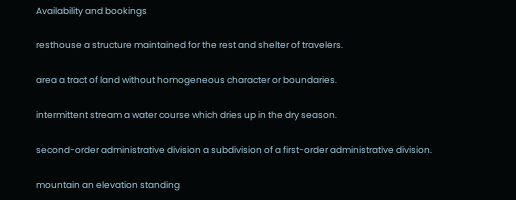Availability and bookings

resthouse a structure maintained for the rest and shelter of travelers.

area a tract of land without homogeneous character or boundaries.

intermittent stream a water course which dries up in the dry season.

second-order administrative division a subdivision of a first-order administrative division.

mountain an elevation standing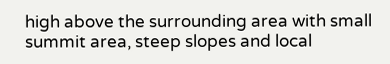high above the surrounding area with small summit area, steep slopes and local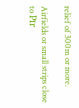relief of 300m or more.

Airfields or small strips close to Pīr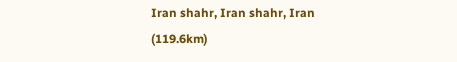Iran shahr, Iran shahr, Iran (119.6km)